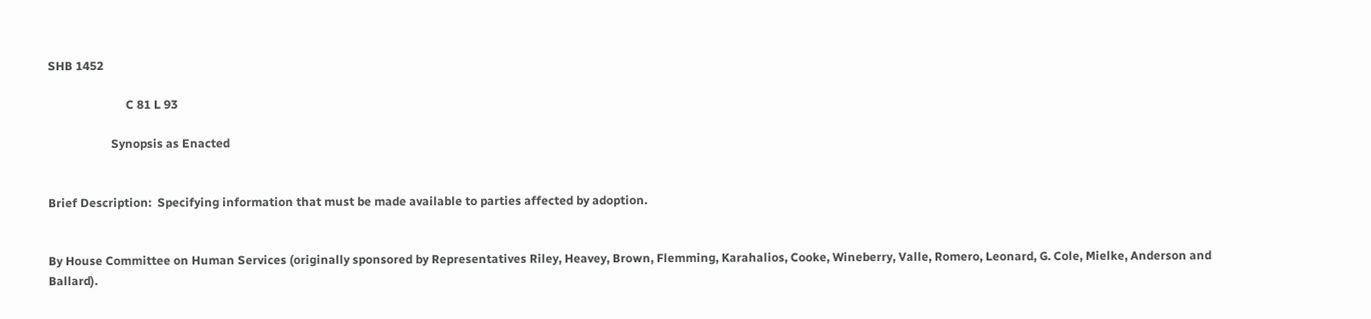SHB 1452

                          C 81 L 93

                     Synopsis as Enacted


Brief Description:  Specifying information that must be made available to parties affected by adoption.


By House Committee on Human Services (originally sponsored by Representatives Riley, Heavey, Brown, Flemming, Karahalios, Cooke, Wineberry, Valle, Romero, Leonard, G. Cole, Mielke, Anderson and Ballard).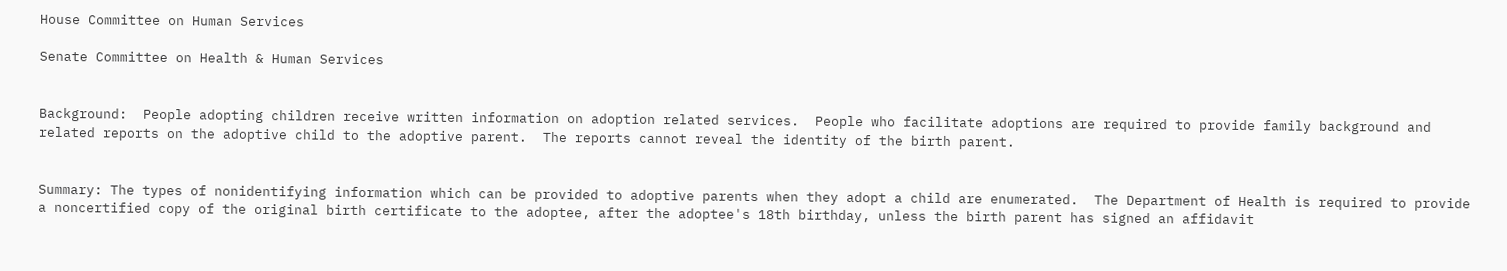House Committee on Human Services

Senate Committee on Health & Human Services


Background:  People adopting children receive written information on adoption related services.  People who facilitate adoptions are required to provide family background and related reports on the adoptive child to the adoptive parent.  The reports cannot reveal the identity of the birth parent.


Summary: The types of nonidentifying information which can be provided to adoptive parents when they adopt a child are enumerated.  The Department of Health is required to provide a noncertified copy of the original birth certificate to the adoptee, after the adoptee's 18th birthday, unless the birth parent has signed an affidavit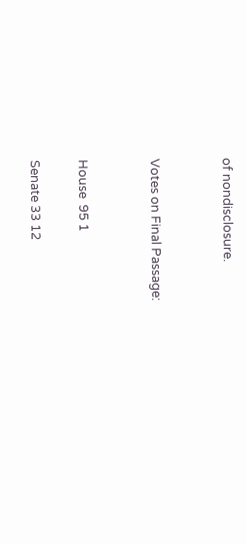of nondisclosure.


Votes on Final Passage:


House  95 1

Senate 33 12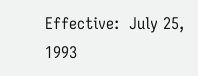Effective:  July 25, 1993